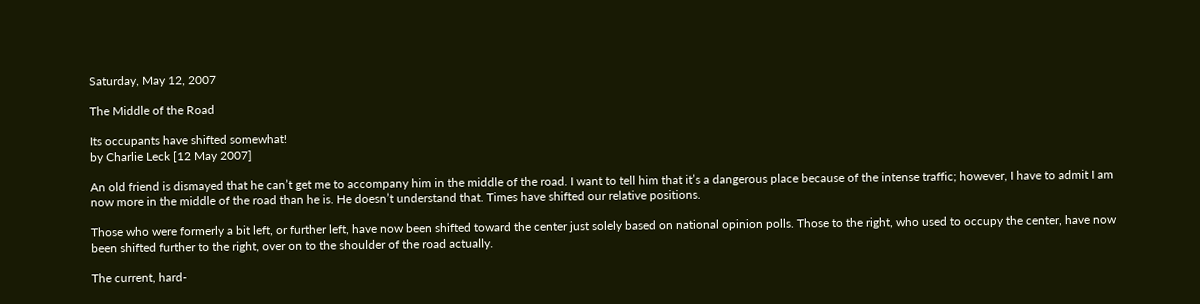Saturday, May 12, 2007

The Middle of the Road

Its occupants have shifted somewhat!
by Charlie Leck [12 May 2007]

An old friend is dismayed that he can’t get me to accompany him in the middle of the road. I want to tell him that it’s a dangerous place because of the intense traffic; however, I have to admit I am now more in the middle of the road than he is. He doesn’t understand that. Times have shifted our relative positions.

Those who were formerly a bit left, or further left, have now been shifted toward the center just solely based on national opinion polls. Those to the right, who used to occupy the center, have now been shifted further to the right, over on to the shoulder of the road actually.

The current, hard-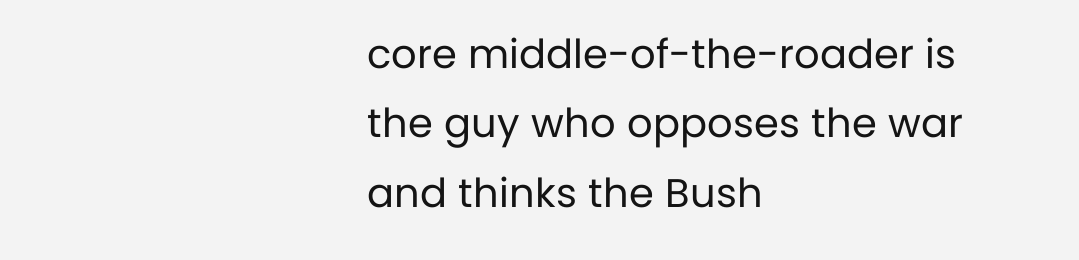core middle-of-the-roader is the guy who opposes the war and thinks the Bush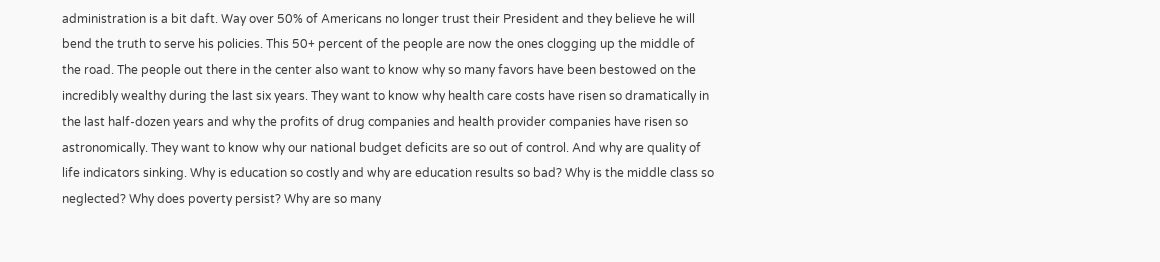administration is a bit daft. Way over 50% of Americans no longer trust their President and they believe he will bend the truth to serve his policies. This 50+ percent of the people are now the ones clogging up the middle of the road. The people out there in the center also want to know why so many favors have been bestowed on the incredibly wealthy during the last six years. They want to know why health care costs have risen so dramatically in the last half-dozen years and why the profits of drug companies and health provider companies have risen so astronomically. They want to know why our national budget deficits are so out of control. And why are quality of life indicators sinking. Why is education so costly and why are education results so bad? Why is the middle class so neglected? Why does poverty persist? Why are so many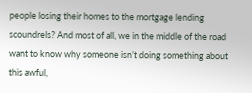people losing their homes to the mortgage lending scoundrels? And most of all, we in the middle of the road want to know why someone isn’t doing something about this awful,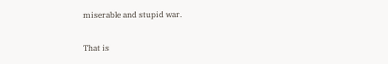miserable and stupid war.

That is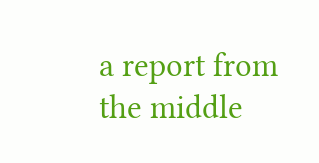a report from the middle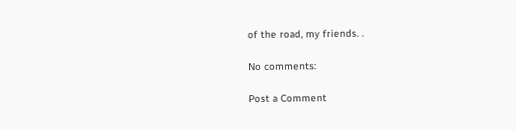of the road, my friends. .

No comments:

Post a Comment